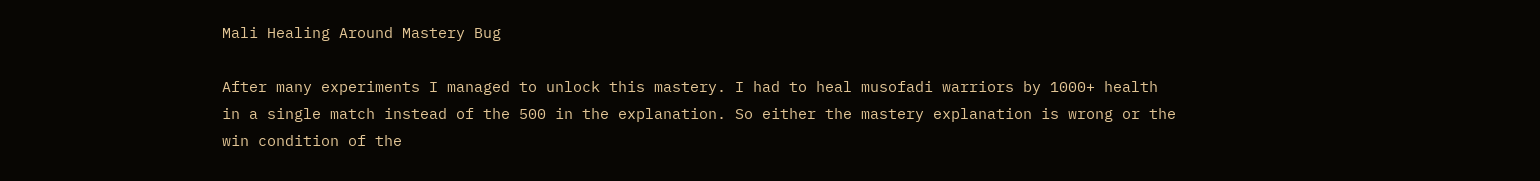Mali Healing Around Mastery Bug

After many experiments I managed to unlock this mastery. I had to heal musofadi warriors by 1000+ health in a single match instead of the 500 in the explanation. So either the mastery explanation is wrong or the win condition of the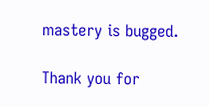mastery is bugged.

Thank you for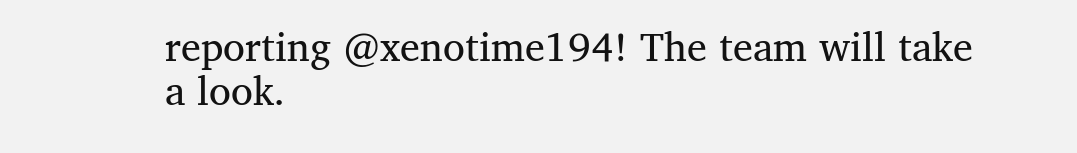reporting @xenotime194! The team will take a look.